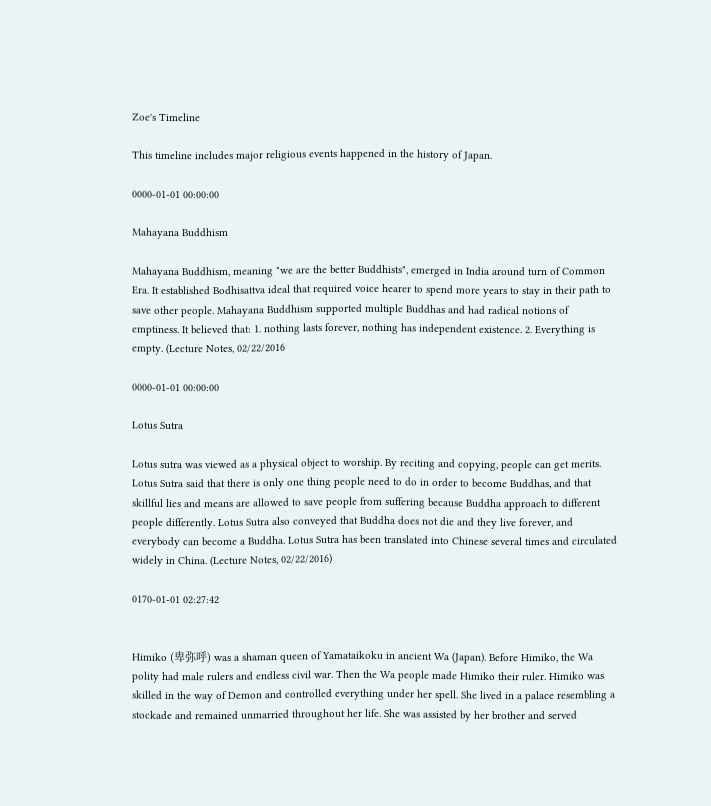Zoe's Timeline

This timeline includes major religious events happened in the history of Japan.

0000-01-01 00:00:00

Mahayana Buddhism

Mahayana Buddhism, meaning "we are the better Buddhists", emerged in India around turn of Common Era. It established Bodhisattva ideal that required voice hearer to spend more years to stay in their path to save other people. Mahayana Buddhism supported multiple Buddhas and had radical notions of emptiness. It believed that: 1. nothing lasts forever, nothing has independent existence. 2. Everything is empty. (Lecture Notes, 02/22/2016

0000-01-01 00:00:00

Lotus Sutra

Lotus sutra was viewed as a physical object to worship. By reciting and copying, people can get merits. Lotus Sutra said that there is only one thing people need to do in order to become Buddhas, and that skillful lies and means are allowed to save people from suffering because Buddha approach to different people differently. Lotus Sutra also conveyed that Buddha does not die and they live forever, and everybody can become a Buddha. Lotus Sutra has been translated into Chinese several times and circulated widely in China. (Lecture Notes, 02/22/2016)

0170-01-01 02:27:42


Himiko (卑弥呼) was a shaman queen of Yamataikoku in ancient Wa (Japan). Before Himiko, the Wa polity had male rulers and endless civil war. Then the Wa people made Himiko their ruler. Himiko was skilled in the way of Demon and controlled everything under her spell. She lived in a palace resembling a stockade and remained unmarried throughout her life. She was assisted by her brother and served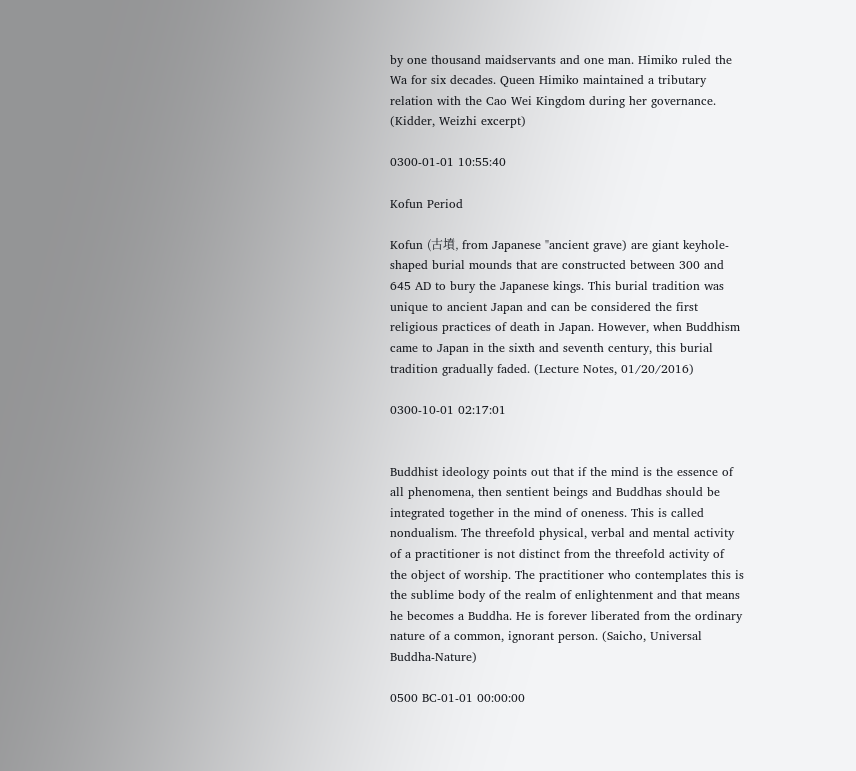by one thousand maidservants and one man. Himiko ruled the Wa for six decades. Queen Himiko maintained a tributary relation with the Cao Wei Kingdom during her governance. (Kidder, Weizhi excerpt)

0300-01-01 10:55:40

Kofun Period

Kofun (古墳, from Japanese "ancient grave) are giant keyhole-shaped burial mounds that are constructed between 300 and 645 AD to bury the Japanese kings. This burial tradition was unique to ancient Japan and can be considered the first religious practices of death in Japan. However, when Buddhism came to Japan in the sixth and seventh century, this burial tradition gradually faded. (Lecture Notes, 01/20/2016)

0300-10-01 02:17:01


Buddhist ideology points out that if the mind is the essence of all phenomena, then sentient beings and Buddhas should be integrated together in the mind of oneness. This is called nondualism. The threefold physical, verbal and mental activity of a practitioner is not distinct from the threefold activity of the object of worship. The practitioner who contemplates this is the sublime body of the realm of enlightenment and that means he becomes a Buddha. He is forever liberated from the ordinary nature of a common, ignorant person. (Saicho, Universal Buddha-Nature)

0500 BC-01-01 00:00:00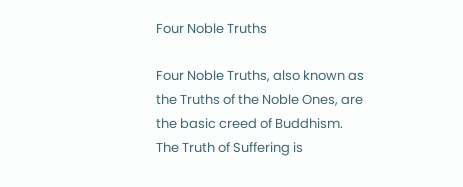Four Noble Truths

Four Noble Truths, also known as the Truths of the Noble Ones, are the basic creed of Buddhism. The Truth of Suffering is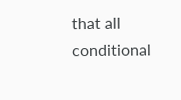that all conditional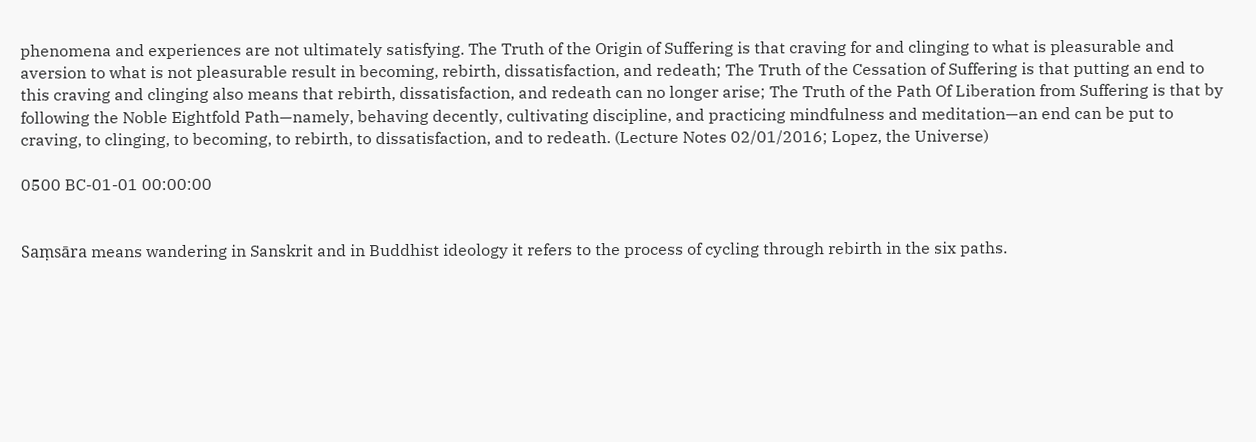phenomena and experiences are not ultimately satisfying. The Truth of the Origin of Suffering is that craving for and clinging to what is pleasurable and aversion to what is not pleasurable result in becoming, rebirth, dissatisfaction, and redeath; The Truth of the Cessation of Suffering is that putting an end to this craving and clinging also means that rebirth, dissatisfaction, and redeath can no longer arise; The Truth of the Path Of Liberation from Suffering is that by following the Noble Eightfold Path—namely, behaving decently, cultivating discipline, and practicing mindfulness and meditation—an end can be put to craving, to clinging, to becoming, to rebirth, to dissatisfaction, and to redeath. (Lecture Notes 02/01/2016; Lopez, the Universe)

0500 BC-01-01 00:00:00


Saṃsāra means wandering in Sanskrit and in Buddhist ideology it refers to the process of cycling through rebirth in the six paths.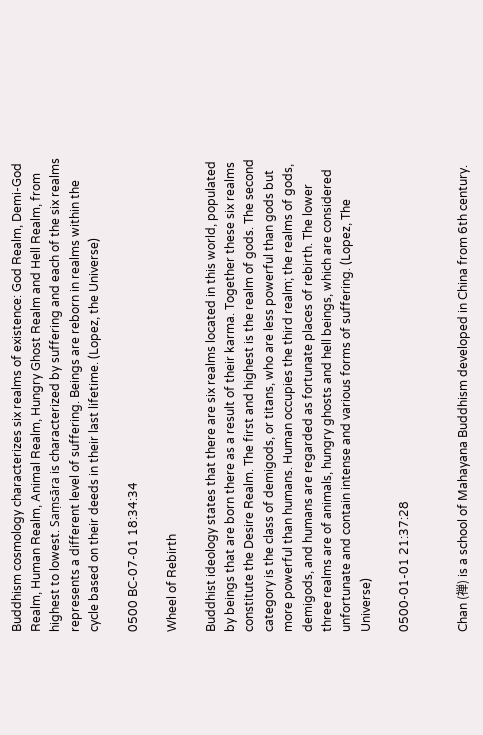Buddhism cosmology characterizes six realms of existence: God Realm, Demi-God Realm, Human Realm, Animal Realm, Hungry Ghost Realm and Hell Realm, from highest to lowest. Saṃsāra is characterized by suffering and each of the six realms represents a different level of suffering. Beings are reborn in realms within the cycle based on their deeds in their last lifetime. (Lopez, the Universe)

0500 BC-07-01 18:34:34

Wheel of Rebirth

Buddhist ideology states that there are six realms located in this world, populated by beings that are born there as a result of their karma. Together these six realms constitute the Desire Realm. The first and highest is the realm of gods. The second category is the class of demigods, or titans, who are less powerful than gods but more powerful than humans. Human occupies the third realm; the realms of gods, demigods, and humans are regarded as fortunate places of rebirth. The lower three realms are of animals, hungry ghosts and hell beings, which are considered unfortunate and contain intense and various forms of suffering. (Lopez, The Universe)

0500-01-01 21:37:28


Chan (禅) is a school of Mahayana Buddhism developed in China from 6th century.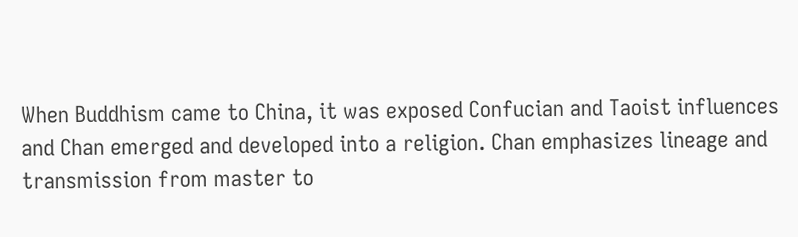When Buddhism came to China, it was exposed Confucian and Taoist influences and Chan emerged and developed into a religion. Chan emphasizes lineage and transmission from master to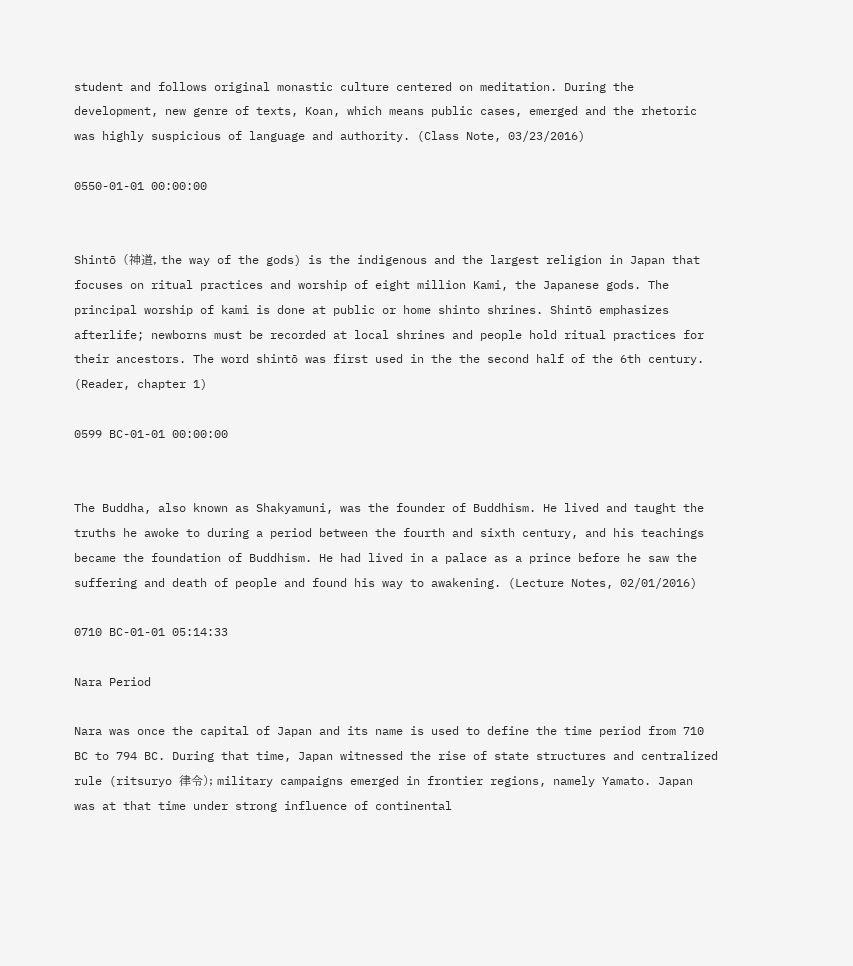student and follows original monastic culture centered on meditation. During the development, new genre of texts, Koan, which means public cases, emerged and the rhetoric was highly suspicious of language and authority. (Class Note, 03/23/2016)

0550-01-01 00:00:00


Shintō (神道, the way of the gods) is the indigenous and the largest religion in Japan that focuses on ritual practices and worship of eight million Kami, the Japanese gods. The principal worship of kami is done at public or home shinto shrines. Shintō emphasizes afterlife; newborns must be recorded at local shrines and people hold ritual practices for their ancestors. The word shintō was first used in the the second half of the 6th century. (Reader, chapter 1)

0599 BC-01-01 00:00:00


The Buddha, also known as Shakyamuni, was the founder of Buddhism. He lived and taught the truths he awoke to during a period between the fourth and sixth century, and his teachings became the foundation of Buddhism. He had lived in a palace as a prince before he saw the suffering and death of people and found his way to awakening. (Lecture Notes, 02/01/2016)

0710 BC-01-01 05:14:33

Nara Period

Nara was once the capital of Japan and its name is used to define the time period from 710 BC to 794 BC. During that time, Japan witnessed the rise of state structures and centralized rule (ritsuryo 律令); military campaigns emerged in frontier regions, namely Yamato. Japan was at that time under strong influence of continental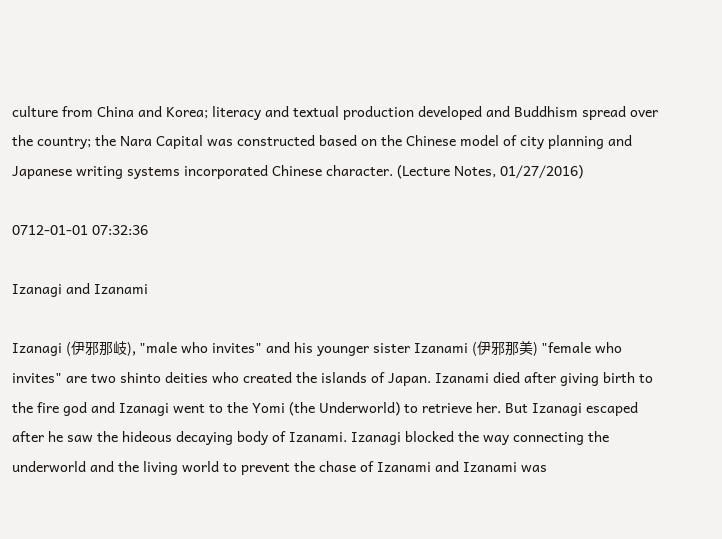culture from China and Korea; literacy and textual production developed and Buddhism spread over the country; the Nara Capital was constructed based on the Chinese model of city planning and Japanese writing systems incorporated Chinese character. (Lecture Notes, 01/27/2016)

0712-01-01 07:32:36

Izanagi and Izanami

Izanagi (伊邪那岐), "male who invites" and his younger sister Izanami (伊邪那美) "female who invites" are two shinto deities who created the islands of Japan. Izanami died after giving birth to the fire god and Izanagi went to the Yomi (the Underworld) to retrieve her. But Izanagi escaped after he saw the hideous decaying body of Izanami. Izanagi blocked the way connecting the underworld and the living world to prevent the chase of Izanami and Izanami was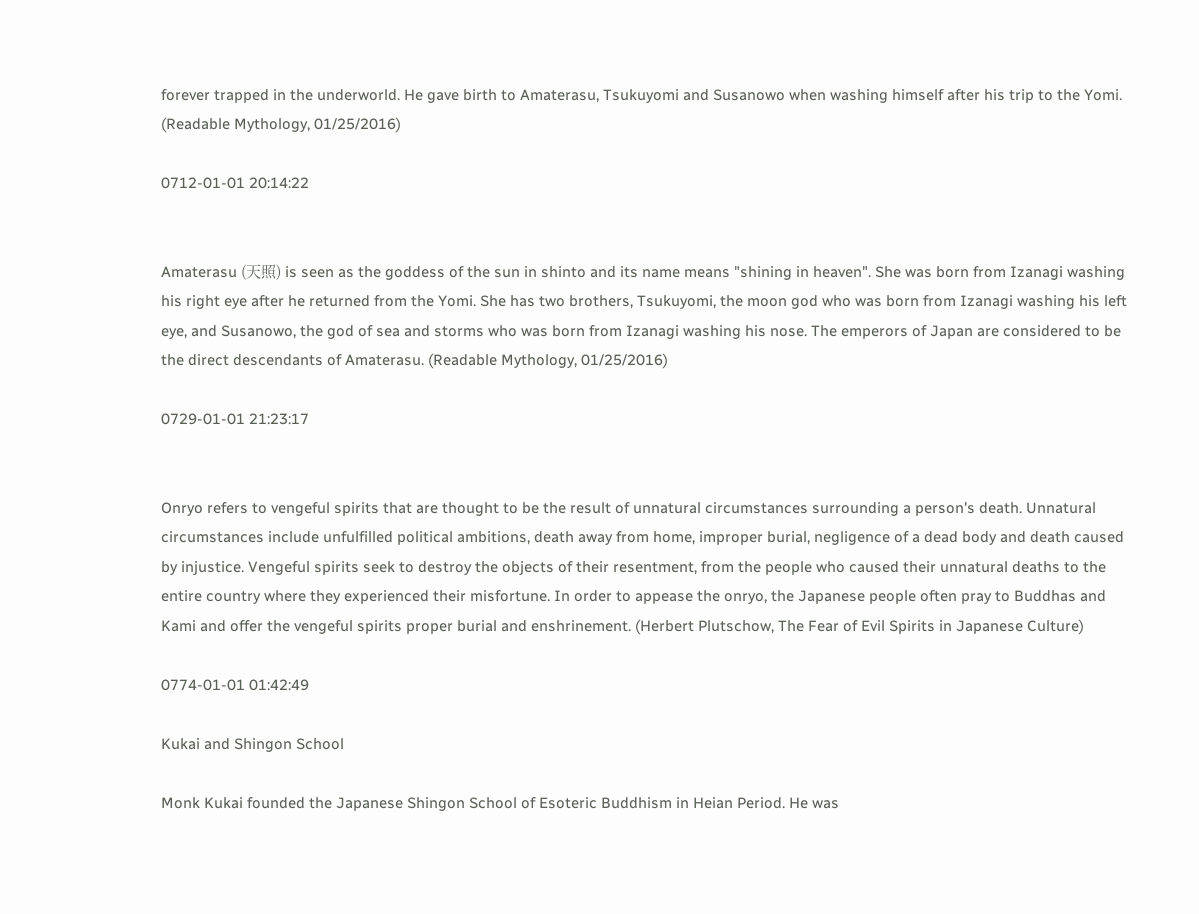forever trapped in the underworld. He gave birth to Amaterasu, Tsukuyomi and Susanowo when washing himself after his trip to the Yomi. (Readable Mythology, 01/25/2016)

0712-01-01 20:14:22


Amaterasu (天照) is seen as the goddess of the sun in shinto and its name means "shining in heaven". She was born from Izanagi washing his right eye after he returned from the Yomi. She has two brothers, Tsukuyomi, the moon god who was born from Izanagi washing his left eye, and Susanowo, the god of sea and storms who was born from Izanagi washing his nose. The emperors of Japan are considered to be the direct descendants of Amaterasu. (Readable Mythology, 01/25/2016)

0729-01-01 21:23:17


Onryo refers to vengeful spirits that are thought to be the result of unnatural circumstances surrounding a person's death. Unnatural circumstances include unfulfilled political ambitions, death away from home, improper burial, negligence of a dead body and death caused by injustice. Vengeful spirits seek to destroy the objects of their resentment, from the people who caused their unnatural deaths to the entire country where they experienced their misfortune. In order to appease the onryo, the Japanese people often pray to Buddhas and Kami and offer the vengeful spirits proper burial and enshrinement. (Herbert Plutschow, The Fear of Evil Spirits in Japanese Culture)

0774-01-01 01:42:49

Kukai and Shingon School

Monk Kukai founded the Japanese Shingon School of Esoteric Buddhism in Heian Period. He was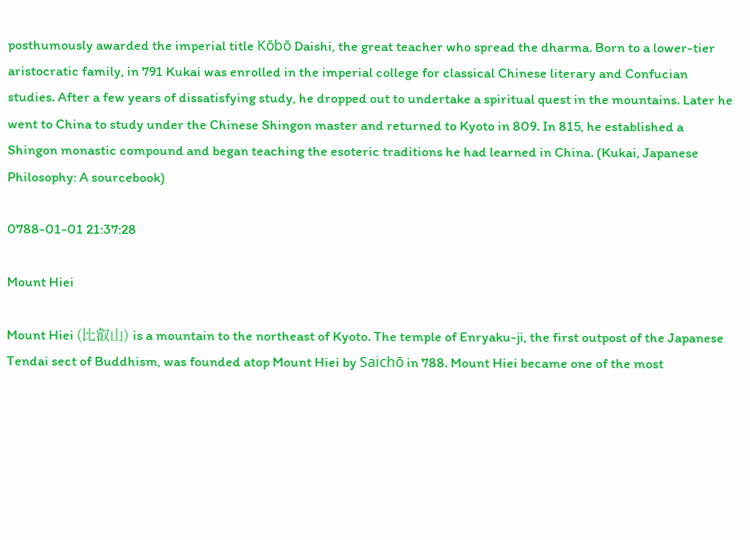posthumously awarded the imperial title Kōbō Daishi, the great teacher who spread the dharma. Born to a lower-tier aristocratic family, in 791 Kukai was enrolled in the imperial college for classical Chinese literary and Confucian studies. After a few years of dissatisfying study, he dropped out to undertake a spiritual quest in the mountains. Later he went to China to study under the Chinese Shingon master and returned to Kyoto in 809. In 815, he established a Shingon monastic compound and began teaching the esoteric traditions he had learned in China. (Kukai, Japanese Philosophy: A sourcebook)

0788-01-01 21:37:28

Mount Hiei

Mount Hiei (比叡山) is a mountain to the northeast of Kyoto. The temple of Enryaku-ji, the first outpost of the Japanese Tendai sect of Buddhism, was founded atop Mount Hiei by Saichō in 788. Mount Hiei became one of the most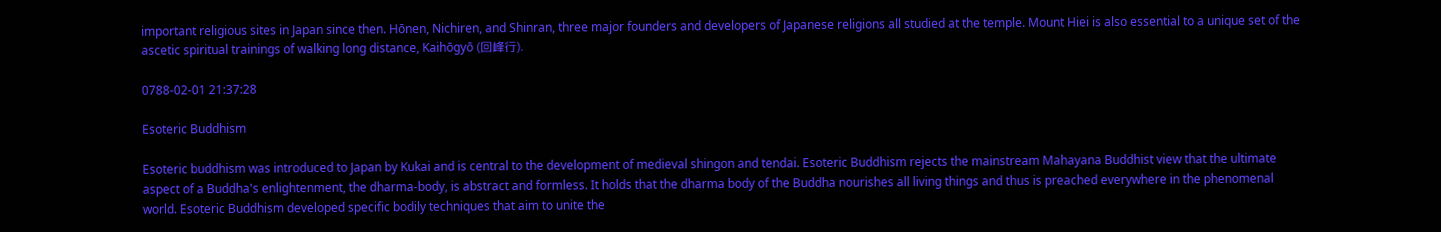important religious sites in Japan since then. Hōnen, Nichiren, and Shinran, three major founders and developers of Japanese religions all studied at the temple. Mount Hiei is also essential to a unique set of the ascetic spiritual trainings of walking long distance, Kaihōgyō (回峰行).

0788-02-01 21:37:28

Esoteric Buddhism

Esoteric buddhism was introduced to Japan by Kukai and is central to the development of medieval shingon and tendai. Esoteric Buddhism rejects the mainstream Mahayana Buddhist view that the ultimate aspect of a Buddha's enlightenment, the dharma-body, is abstract and formless. It holds that the dharma body of the Buddha nourishes all living things and thus is preached everywhere in the phenomenal world. Esoteric Buddhism developed specific bodily techniques that aim to unite the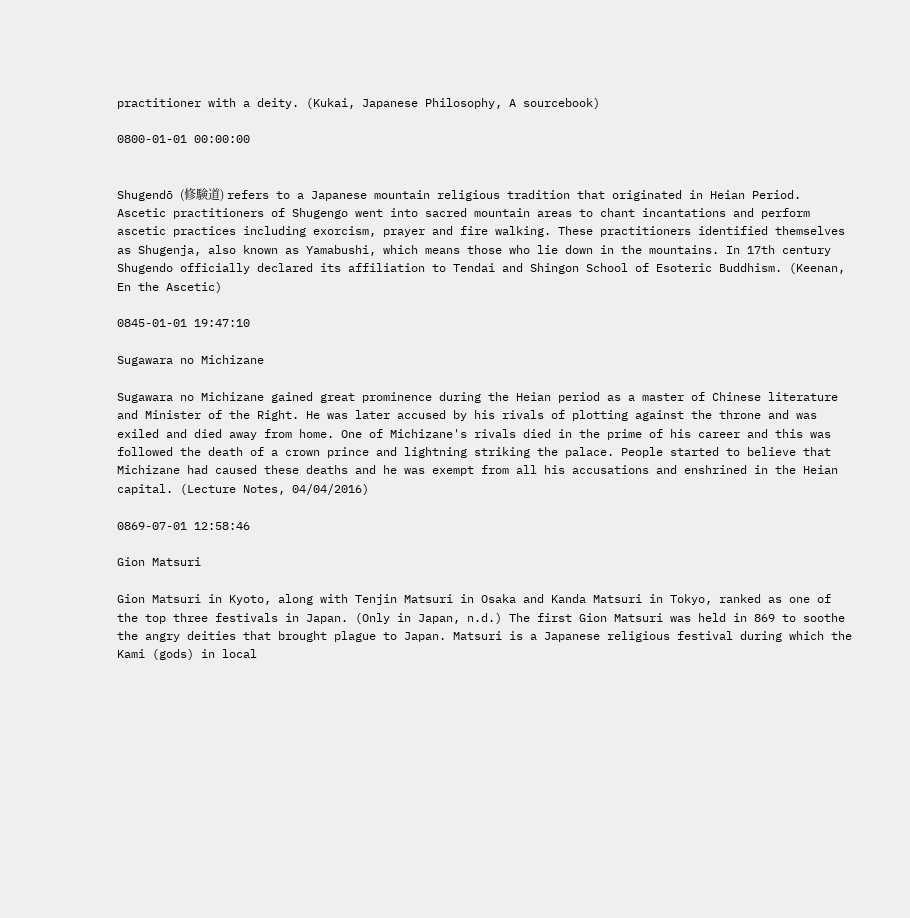practitioner with a deity. (Kukai, Japanese Philosophy, A sourcebook)

0800-01-01 00:00:00


Shugendō (修験道) refers to a Japanese mountain religious tradition that originated in Heian Period. Ascetic practitioners of Shugengo went into sacred mountain areas to chant incantations and perform ascetic practices including exorcism, prayer and fire walking. These practitioners identified themselves as Shugenja, also known as Yamabushi, which means those who lie down in the mountains. In 17th century Shugendo officially declared its affiliation to Tendai and Shingon School of Esoteric Buddhism. (Keenan, En the Ascetic)

0845-01-01 19:47:10

Sugawara no Michizane

Sugawara no Michizane gained great prominence during the Heian period as a master of Chinese literature and Minister of the Right. He was later accused by his rivals of plotting against the throne and was exiled and died away from home. One of Michizane's rivals died in the prime of his career and this was followed the death of a crown prince and lightning striking the palace. People started to believe that Michizane had caused these deaths and he was exempt from all his accusations and enshrined in the Heian capital. (Lecture Notes, 04/04/2016)

0869-07-01 12:58:46

Gion Matsuri

Gion Matsuri in Kyoto, along with Tenjin Matsuri in Osaka and Kanda Matsuri in Tokyo, ranked as one of the top three festivals in Japan. (Only in Japan, n.d.) The first Gion Matsuri was held in 869 to soothe the angry deities that brought plague to Japan. Matsuri is a Japanese religious festival during which the Kami (gods) in local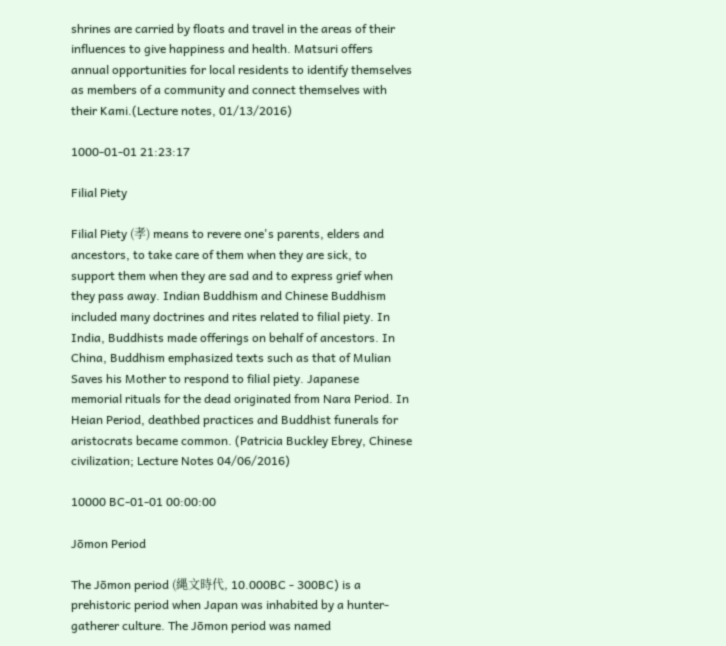shrines are carried by floats and travel in the areas of their influences to give happiness and health. Matsuri offers annual opportunities for local residents to identify themselves as members of a community and connect themselves with their Kami.(Lecture notes, 01/13/2016)

1000-01-01 21:23:17

Filial Piety

Filial Piety (孝) means to revere one's parents, elders and ancestors, to take care of them when they are sick, to support them when they are sad and to express grief when they pass away. Indian Buddhism and Chinese Buddhism included many doctrines and rites related to filial piety. In India, Buddhists made offerings on behalf of ancestors. In China, Buddhism emphasized texts such as that of Mulian Saves his Mother to respond to filial piety. Japanese memorial rituals for the dead originated from Nara Period. In Heian Period, deathbed practices and Buddhist funerals for aristocrats became common. (Patricia Buckley Ebrey, Chinese civilization; Lecture Notes 04/06/2016)

10000 BC-01-01 00:00:00

Jōmon Period

The Jōmon period (縄文時代, 10.000BC - 300BC) is a prehistoric period when Japan was inhabited by a hunter-gatherer culture. The Jōmon period was named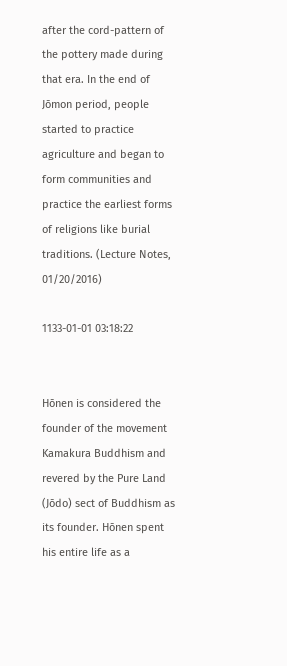after the cord-pattern of the pottery made during that era. In the end of Jōmon period, people started to practice agriculture and began to form communities and practice the earliest forms of religions like burial traditions. (Lecture Notes, 01/20/2016)

1133-01-01 03:18:22


Hōnen is considered the founder of the movement Kamakura Buddhism and revered by the Pure Land (Jōdo) sect of Buddhism as its founder. Hōnen spent his entire life as a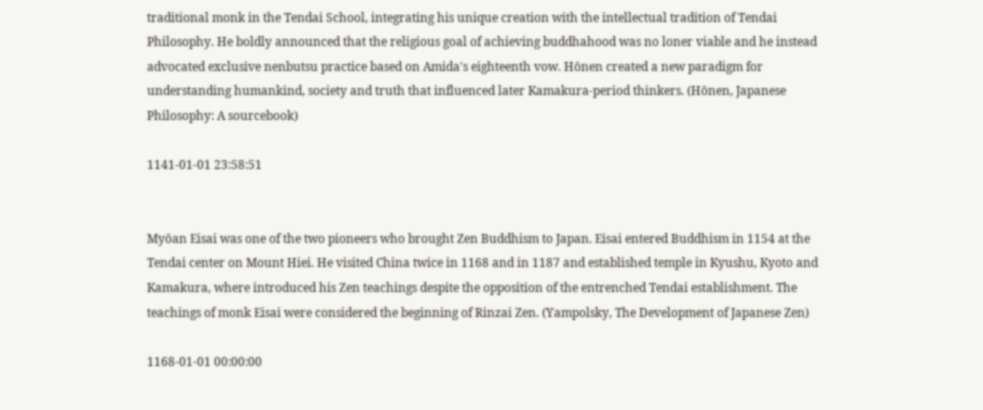traditional monk in the Tendai School, integrating his unique creation with the intellectual tradition of Tendai Philosophy. He boldly announced that the religious goal of achieving buddhahood was no loner viable and he instead advocated exclusive nenbutsu practice based on Amida's eighteenth vow. Hōnen created a new paradigm for understanding humankind, society and truth that influenced later Kamakura-period thinkers. (Hōnen, Japanese Philosophy: A sourcebook)

1141-01-01 23:58:51


Myōan Eisai was one of the two pioneers who brought Zen Buddhism to Japan. Eisai entered Buddhism in 1154 at the Tendai center on Mount Hiei. He visited China twice in 1168 and in 1187 and established temple in Kyushu, Kyoto and Kamakura, where introduced his Zen teachings despite the opposition of the entrenched Tendai establishment. The teachings of monk Eisai were considered the beginning of Rinzai Zen. (Yampolsky, The Development of Japanese Zen)

1168-01-01 00:00:00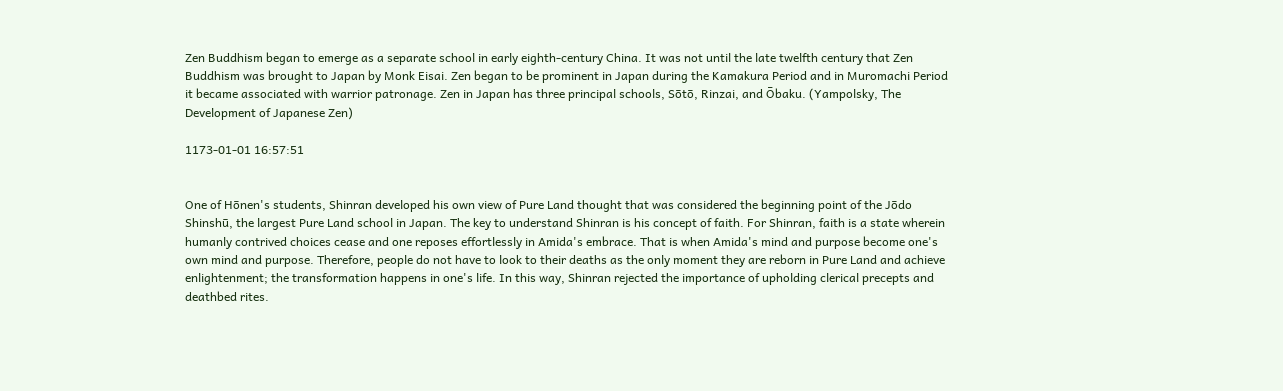Zen Buddhism began to emerge as a separate school in early eighth-century China. It was not until the late twelfth century that Zen Buddhism was brought to Japan by Monk Eisai. Zen began to be prominent in Japan during the Kamakura Period and in Muromachi Period it became associated with warrior patronage. Zen in Japan has three principal schools, Sōtō, Rinzai, and Ōbaku. (Yampolsky, The Development of Japanese Zen)

1173-01-01 16:57:51


One of Hōnen's students, Shinran developed his own view of Pure Land thought that was considered the beginning point of the Jōdo Shinshū, the largest Pure Land school in Japan. The key to understand Shinran is his concept of faith. For Shinran, faith is a state wherein humanly contrived choices cease and one reposes effortlessly in Amida's embrace. That is when Amida's mind and purpose become one's own mind and purpose. Therefore, people do not have to look to their deaths as the only moment they are reborn in Pure Land and achieve enlightenment; the transformation happens in one's life. In this way, Shinran rejected the importance of upholding clerical precepts and deathbed rites.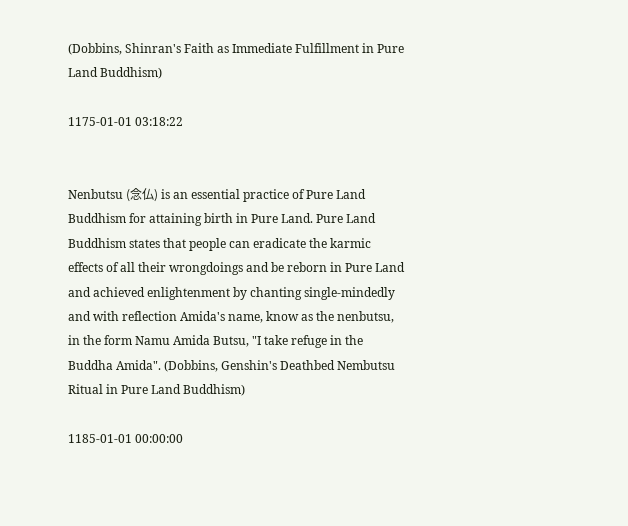(Dobbins, Shinran's Faith as Immediate Fulfillment in Pure Land Buddhism)

1175-01-01 03:18:22


Nenbutsu (念仏) is an essential practice of Pure Land Buddhism for attaining birth in Pure Land. Pure Land Buddhism states that people can eradicate the karmic effects of all their wrongdoings and be reborn in Pure Land and achieved enlightenment by chanting single-mindedly and with reflection Amida's name, know as the nenbutsu, in the form Namu Amida Butsu, "I take refuge in the Buddha Amida". (Dobbins, Genshin's Deathbed Nembutsu Ritual in Pure Land Buddhism)

1185-01-01 00:00:00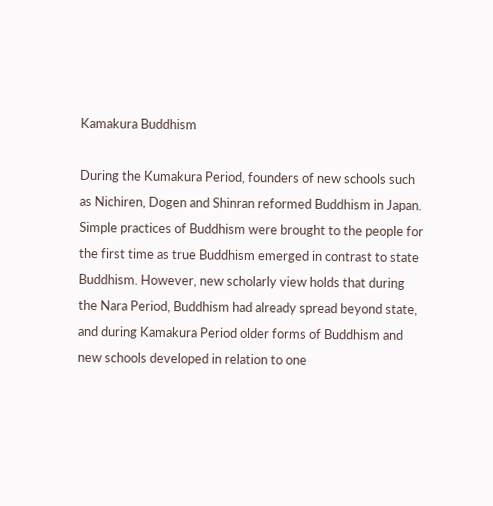Kamakura Buddhism

During the Kumakura Period, founders of new schools such as Nichiren, Dogen and Shinran reformed Buddhism in Japan. Simple practices of Buddhism were brought to the people for the first time as true Buddhism emerged in contrast to state Buddhism. However, new scholarly view holds that during the Nara Period, Buddhism had already spread beyond state, and during Kamakura Period older forms of Buddhism and new schools developed in relation to one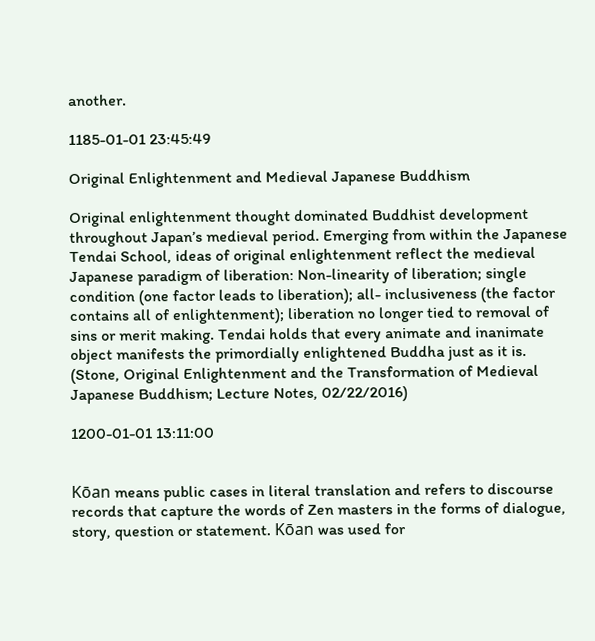another.

1185-01-01 23:45:49

Original Enlightenment and Medieval Japanese Buddhism

Original enlightenment thought dominated Buddhist development throughout Japan’s medieval period. Emerging from within the Japanese Tendai School, ideas of original enlightenment reflect the medieval Japanese paradigm of liberation: Non-linearity of liberation; single condition (one factor leads to liberation); all- inclusiveness (the factor contains all of enlightenment); liberation no longer tied to removal of sins or merit making. Tendai holds that every animate and inanimate object manifests the primordially enlightened Buddha just as it is. (Stone, Original Enlightenment and the Transformation of Medieval Japanese Buddhism; Lecture Notes, 02/22/2016)

1200-01-01 13:11:00


Kōan means public cases in literal translation and refers to discourse records that capture the words of Zen masters in the forms of dialogue, story, question or statement. Kōan was used for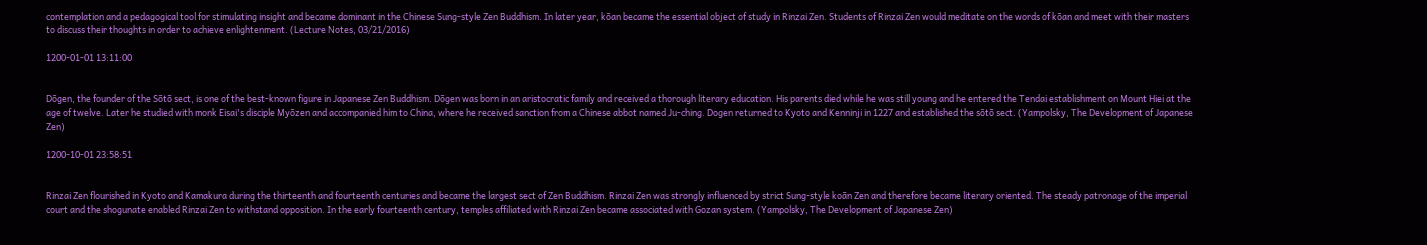contemplation and a pedagogical tool for stimulating insight and became dominant in the Chinese Sung-style Zen Buddhism. In later year, kōan became the essential object of study in Rinzai Zen. Students of Rinzai Zen would meditate on the words of kōan and meet with their masters to discuss their thoughts in order to achieve enlightenment. (Lecture Notes, 03/21/2016)

1200-01-01 13:11:00


Dōgen, the founder of the Sōtō sect, is one of the best-known figure in Japanese Zen Buddhism. Dōgen was born in an aristocratic family and received a thorough literary education. His parents died while he was still young and he entered the Tendai establishment on Mount Hiei at the age of twelve. Later he studied with monk Eisai's disciple Myōzen and accompanied him to China, where he received sanction from a Chinese abbot named Ju-ching. Dogen returned to Kyoto and Kenninji in 1227 and established the sōtō sect. (Yampolsky, The Development of Japanese Zen)

1200-10-01 23:58:51


Rinzai Zen flourished in Kyoto and Kamakura during the thirteenth and fourteenth centuries and became the largest sect of Zen Buddhism. Rinzai Zen was strongly influenced by strict Sung-style koān Zen and therefore became literary oriented. The steady patronage of the imperial court and the shogunate enabled Rinzai Zen to withstand opposition. In the early fourteenth century, temples affiliated with Rinzai Zen became associated with Gozan system. (Yampolsky, The Development of Japanese Zen)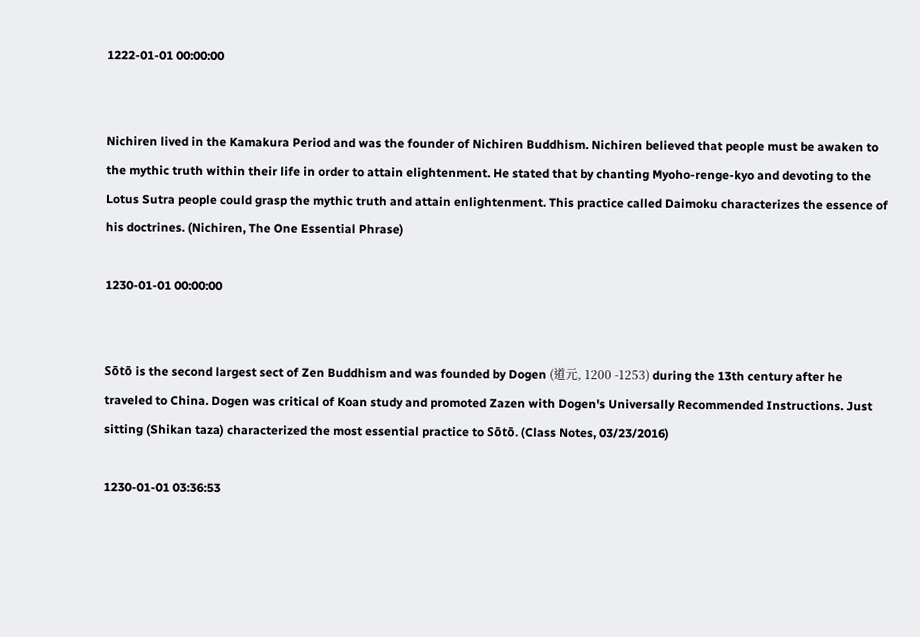1222-01-01 00:00:00


Nichiren lived in the Kamakura Period and was the founder of Nichiren Buddhism. Nichiren believed that people must be awaken to the mythic truth within their life in order to attain elightenment. He stated that by chanting Myoho-renge-kyo and devoting to the Lotus Sutra people could grasp the mythic truth and attain enlightenment. This practice called Daimoku characterizes the essence of his doctrines. (Nichiren, The One Essential Phrase)

1230-01-01 00:00:00


Sōtō is the second largest sect of Zen Buddhism and was founded by Dogen (道元, 1200 -1253) during the 13th century after he traveled to China. Dogen was critical of Koan study and promoted Zazen with Dogen's Universally Recommended Instructions. Just sitting (Shikan taza) characterized the most essential practice to Sōtō. (Class Notes, 03/23/2016)

1230-01-01 03:36:53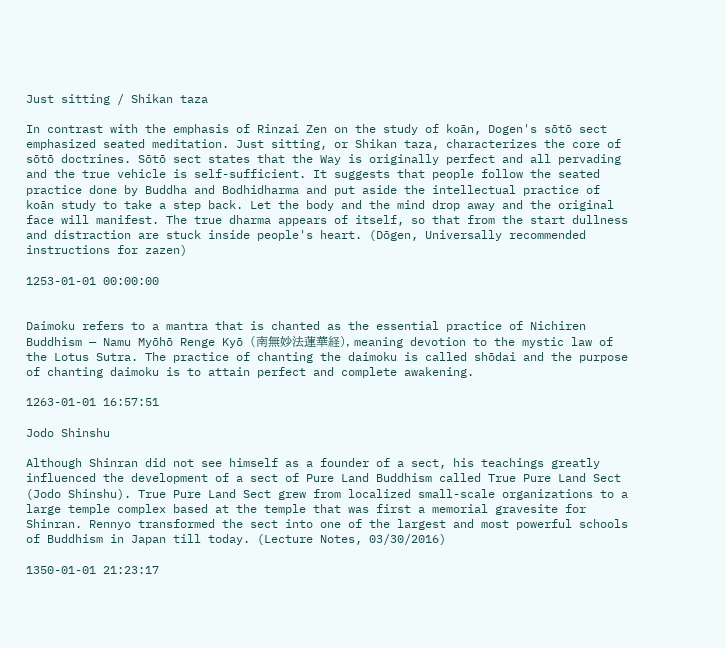Just sitting / Shikan taza

In contrast with the emphasis of Rinzai Zen on the study of koān, Dogen's sōtō sect emphasized seated meditation. Just sitting, or Shikan taza, characterizes the core of sōtō doctrines. Sōtō sect states that the Way is originally perfect and all pervading and the true vehicle is self-sufficient. It suggests that people follow the seated practice done by Buddha and Bodhidharma and put aside the intellectual practice of koān study to take a step back. Let the body and the mind drop away and the original face will manifest. The true dharma appears of itself, so that from the start dullness and distraction are stuck inside people's heart. (Dōgen, Universally recommended instructions for zazen)

1253-01-01 00:00:00


Daimoku refers to a mantra that is chanted as the essential practice of Nichiren Buddhism — Namu Myōhō Renge Kyō (南無妙法蓮華経), meaning devotion to the mystic law of the Lotus Sutra. The practice of chanting the daimoku is called shōdai and the purpose of chanting daimoku is to attain perfect and complete awakening.

1263-01-01 16:57:51

Jodo Shinshu

Although Shinran did not see himself as a founder of a sect, his teachings greatly influenced the development of a sect of Pure Land Buddhism called True Pure Land Sect (Jodo Shinshu). True Pure Land Sect grew from localized small-scale organizations to a large temple complex based at the temple that was first a memorial gravesite for Shinran. Rennyo transformed the sect into one of the largest and most powerful schools of Buddhism in Japan till today. (Lecture Notes, 03/30/2016)

1350-01-01 21:23:17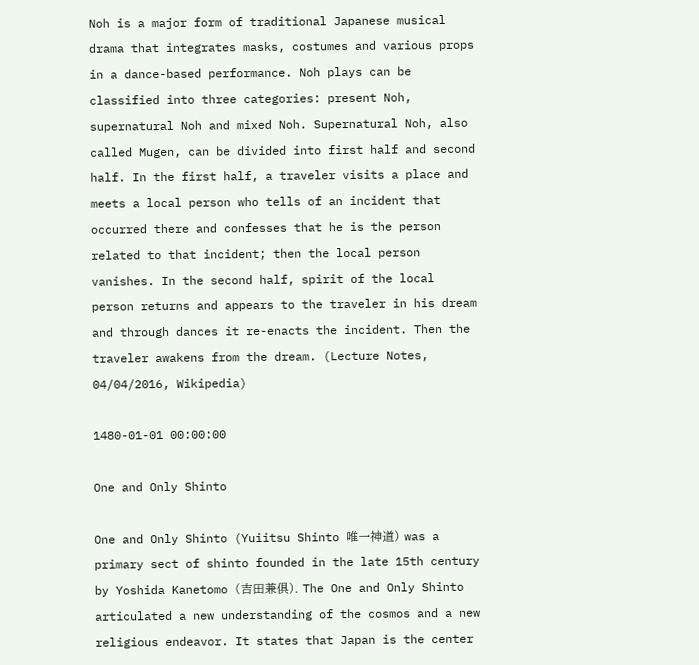Noh is a major form of traditional Japanese musical drama that integrates masks, costumes and various props in a dance-based performance. Noh plays can be classified into three categories: present Noh, supernatural Noh and mixed Noh. Supernatural Noh, also called Mugen, can be divided into first half and second half. In the first half, a traveler visits a place and meets a local person who tells of an incident that occurred there and confesses that he is the person related to that incident; then the local person vanishes. In the second half, spirit of the local person returns and appears to the traveler in his dream and through dances it re-enacts the incident. Then the traveler awakens from the dream. (Lecture Notes, 04/04/2016, Wikipedia)

1480-01-01 00:00:00

One and Only Shinto

One and Only Shinto (Yuiitsu Shinto 唯一神道) was a primary sect of shinto founded in the late 15th century by Yoshida Kanetomo (吉田兼俱). The One and Only Shinto articulated a new understanding of the cosmos and a new religious endeavor. It states that Japan is the center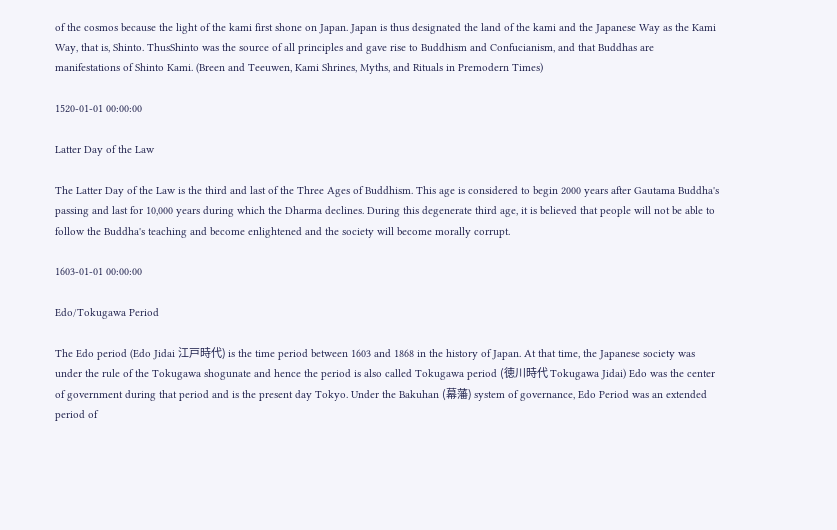of the cosmos because the light of the kami first shone on Japan. Japan is thus designated the land of the kami and the Japanese Way as the Kami Way, that is, Shinto. ThusShinto was the source of all principles and gave rise to Buddhism and Confucianism, and that Buddhas are manifestations of Shinto Kami. (Breen and Teeuwen, Kami Shrines, Myths, and Rituals in Premodern Times)

1520-01-01 00:00:00

Latter Day of the Law

The Latter Day of the Law is the third and last of the Three Ages of Buddhism. This age is considered to begin 2000 years after Gautama Buddha's passing and last for 10,000 years during which the Dharma declines. During this degenerate third age, it is believed that people will not be able to follow the Buddha's teaching and become enlightened and the society will become morally corrupt.

1603-01-01 00:00:00

Edo/Tokugawa Period

The Edo period (Edo Jidai 江戸時代) is the time period between 1603 and 1868 in the history of Japan. At that time, the Japanese society was under the rule of the Tokugawa shogunate and hence the period is also called Tokugawa period (徳川時代 Tokugawa Jidai) Edo was the center of government during that period and is the present day Tokyo. Under the Bakuhan (幕藩) system of governance, Edo Period was an extended period of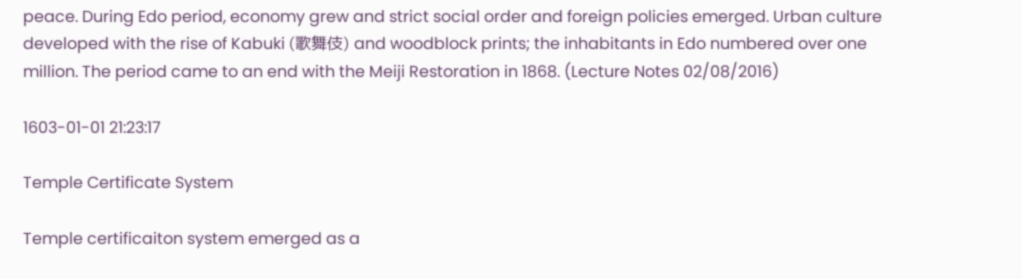peace. During Edo period, economy grew and strict social order and foreign policies emerged. Urban culture developed with the rise of Kabuki (歌舞伎) and woodblock prints; the inhabitants in Edo numbered over one million. The period came to an end with the Meiji Restoration in 1868. (Lecture Notes 02/08/2016)

1603-01-01 21:23:17

Temple Certificate System

Temple certificaiton system emerged as a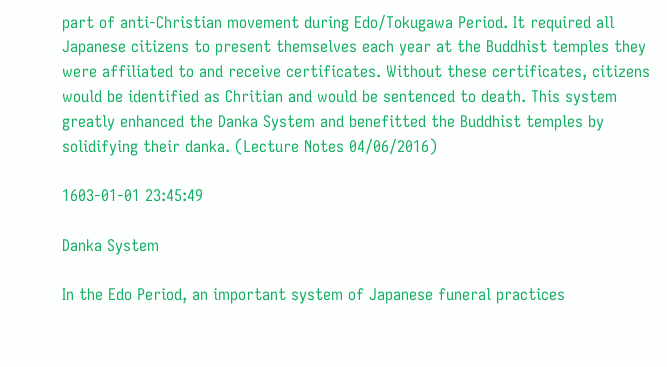part of anti-Christian movement during Edo/Tokugawa Period. It required all Japanese citizens to present themselves each year at the Buddhist temples they were affiliated to and receive certificates. Without these certificates, citizens would be identified as Chritian and would be sentenced to death. This system greatly enhanced the Danka System and benefitted the Buddhist temples by solidifying their danka. (Lecture Notes 04/06/2016)

1603-01-01 23:45:49

Danka System

In the Edo Period, an important system of Japanese funeral practices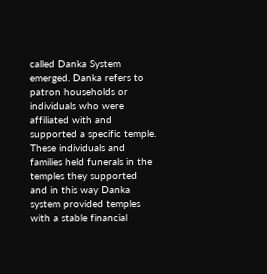called Danka System emerged. Danka refers to patron households or individuals who were affiliated with and supported a specific temple. These individuals and families held funerals in the temples they supported and in this way Danka system provided temples with a stable financial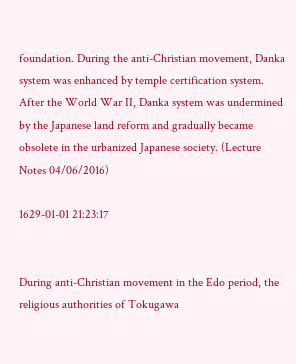foundation. During the anti-Christian movement, Danka system was enhanced by temple certification system. After the World War II, Danka system was undermined by the Japanese land reform and gradually became obsolete in the urbanized Japanese society. (Lecture Notes 04/06/2016)

1629-01-01 21:23:17


During anti-Christian movement in the Edo period, the religious authorities of Tokugawa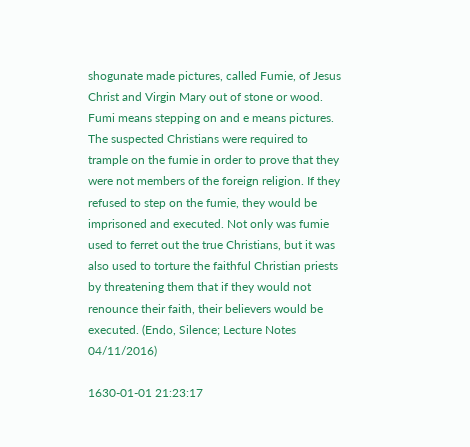shogunate made pictures, called Fumie, of Jesus Christ and Virgin Mary out of stone or wood. Fumi means stepping on and e means pictures. The suspected Christians were required to trample on the fumie in order to prove that they were not members of the foreign religion. If they refused to step on the fumie, they would be imprisoned and executed. Not only was fumie used to ferret out the true Christians, but it was also used to torture the faithful Christian priests by threatening them that if they would not renounce their faith, their believers would be executed. (Endo, Silence; Lecture Notes 04/11/2016)

1630-01-01 21:23:17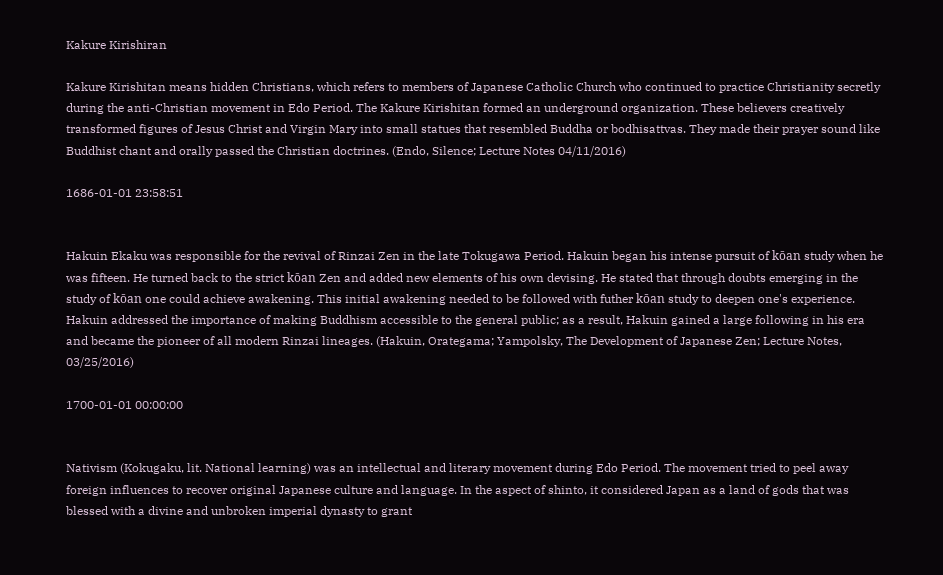Kakure Kirishiran

Kakure Kirishitan means hidden Christians, which refers to members of Japanese Catholic Church who continued to practice Christianity secretly during the anti-Christian movement in Edo Period. The Kakure Kirishitan formed an underground organization. These believers creatively transformed figures of Jesus Christ and Virgin Mary into small statues that resembled Buddha or bodhisattvas. They made their prayer sound like Buddhist chant and orally passed the Christian doctrines. (Endo, Silence; Lecture Notes 04/11/2016)

1686-01-01 23:58:51


Hakuin Ekaku was responsible for the revival of Rinzai Zen in the late Tokugawa Period. Hakuin began his intense pursuit of kōan study when he was fifteen. He turned back to the strict kōan Zen and added new elements of his own devising. He stated that through doubts emerging in the study of kōan one could achieve awakening. This initial awakening needed to be followed with futher kōan study to deepen one's experience. Hakuin addressed the importance of making Buddhism accessible to the general public; as a result, Hakuin gained a large following in his era and became the pioneer of all modern Rinzai lineages. (Hakuin, Orategama; Yampolsky, The Development of Japanese Zen; Lecture Notes, 03/25/2016)

1700-01-01 00:00:00


Nativism (Kokugaku, lit. National learning) was an intellectual and literary movement during Edo Period. The movement tried to peel away foreign influences to recover original Japanese culture and language. In the aspect of shinto, it considered Japan as a land of gods that was blessed with a divine and unbroken imperial dynasty to grant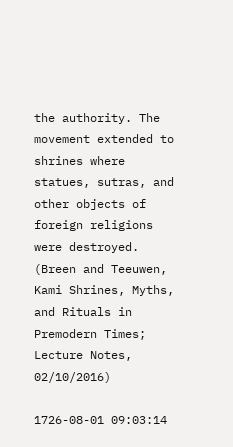the authority. The movement extended to shrines where statues, sutras, and other objects of foreign religions were destroyed. (Breen and Teeuwen, Kami Shrines, Myths, and Rituals in Premodern Times; Lecture Notes, 02/10/2016)

1726-08-01 09:03:14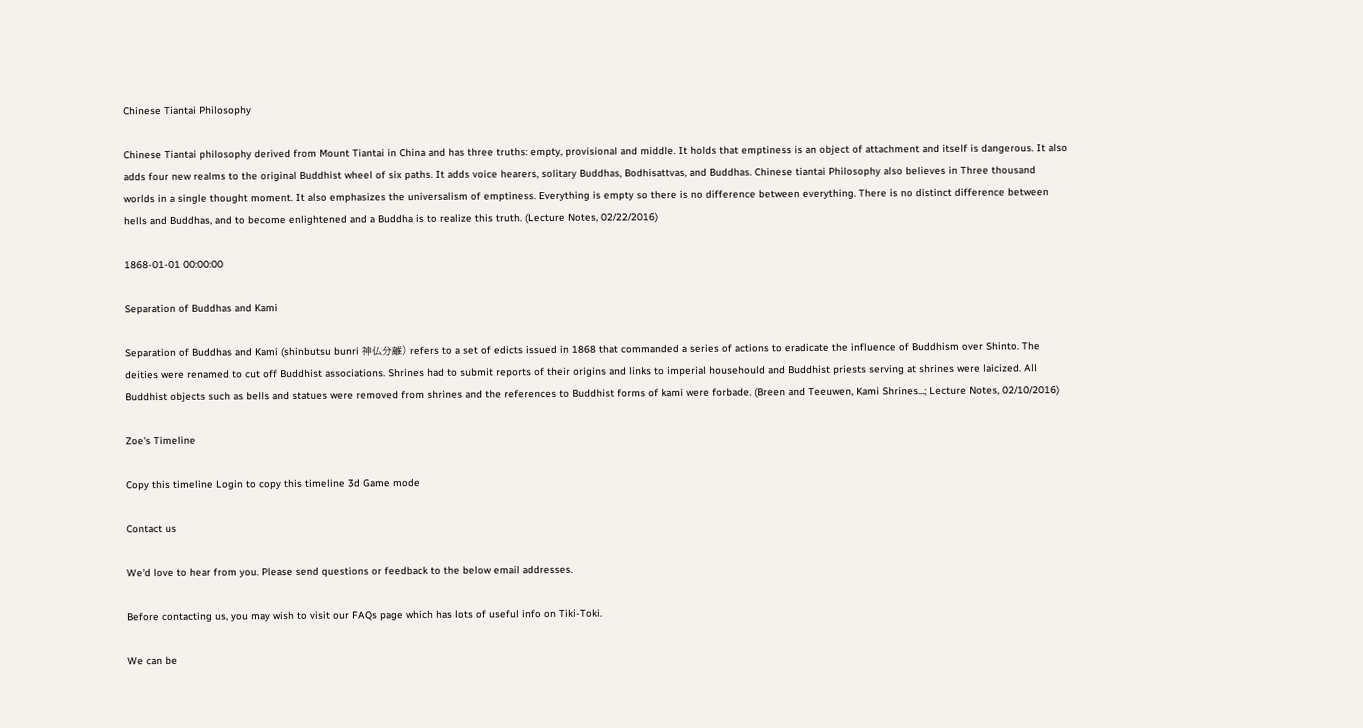Chinese Tiantai Philosophy

Chinese Tiantai philosophy derived from Mount Tiantai in China and has three truths: empty, provisional and middle. It holds that emptiness is an object of attachment and itself is dangerous. It also adds four new realms to the original Buddhist wheel of six paths. It adds voice hearers, solitary Buddhas, Bodhisattvas, and Buddhas. Chinese tiantai Philosophy also believes in Three thousand worlds in a single thought moment. It also emphasizes the universalism of emptiness. Everything is empty so there is no difference between everything. There is no distinct difference between hells and Buddhas, and to become enlightened and a Buddha is to realize this truth. (Lecture Notes, 02/22/2016)

1868-01-01 00:00:00

Separation of Buddhas and Kami

Separation of Buddhas and Kami (shinbutsu bunri 神仏分離) refers to a set of edicts issued in 1868 that commanded a series of actions to eradicate the influence of Buddhism over Shinto. The deities were renamed to cut off Buddhist associations. Shrines had to submit reports of their origins and links to imperial househould and Buddhist priests serving at shrines were laicized. All Buddhist objects such as bells and statues were removed from shrines and the references to Buddhist forms of kami were forbade. (Breen and Teeuwen, Kami Shrines...; Lecture Notes, 02/10/2016)

Zoe's Timeline

Copy this timeline Login to copy this timeline 3d Game mode

Contact us

We'd love to hear from you. Please send questions or feedback to the below email addresses.

Before contacting us, you may wish to visit our FAQs page which has lots of useful info on Tiki-Toki.

We can be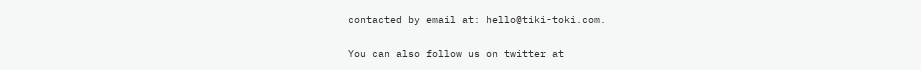contacted by email at: hello@tiki-toki.com.

You can also follow us on twitter at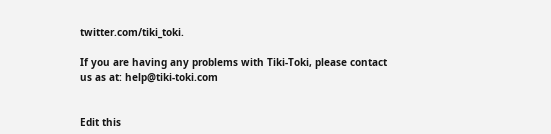twitter.com/tiki_toki.

If you are having any problems with Tiki-Toki, please contact us as at: help@tiki-toki.com


Edit this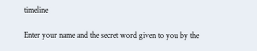timeline

Enter your name and the secret word given to you by the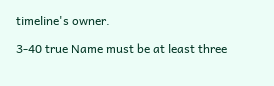timeline's owner.

3-40 true Name must be at least three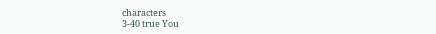characters
3-40 true You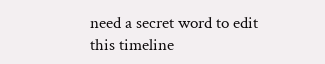need a secret word to edit this timeline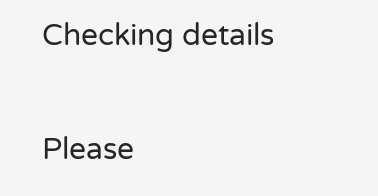Checking details

Please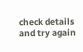check details and try again